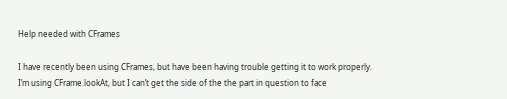Help needed with CFrames

I have recently been using CFrames, but have been having trouble getting it to work properly. I’m using CFrame.lookAt, but I can’t get the side of the the part in question to face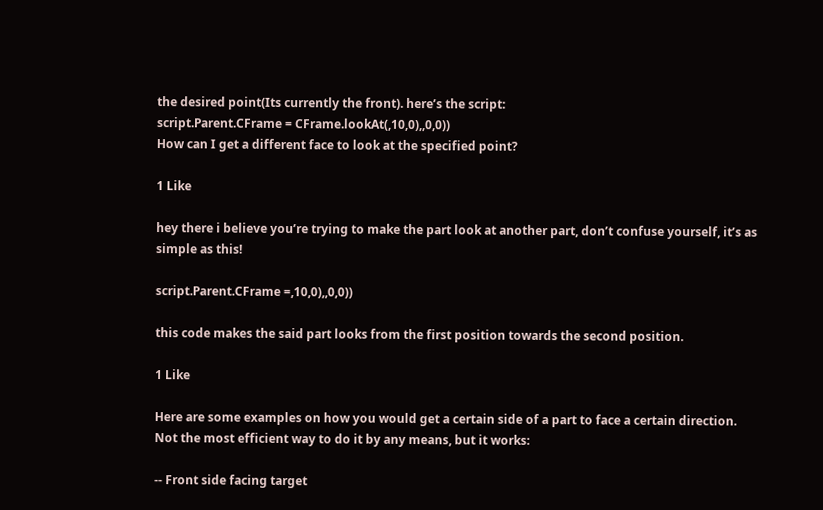the desired point(Its currently the front). here’s the script:
script.Parent.CFrame = CFrame.lookAt(,10,0),,0,0))
How can I get a different face to look at the specified point?

1 Like

hey there i believe you’re trying to make the part look at another part, don’t confuse yourself, it’s as simple as this!

script.Parent.CFrame =,10,0),,0,0))

this code makes the said part looks from the first position towards the second position.

1 Like

Here are some examples on how you would get a certain side of a part to face a certain direction.
Not the most efficient way to do it by any means, but it works:

-- Front side facing target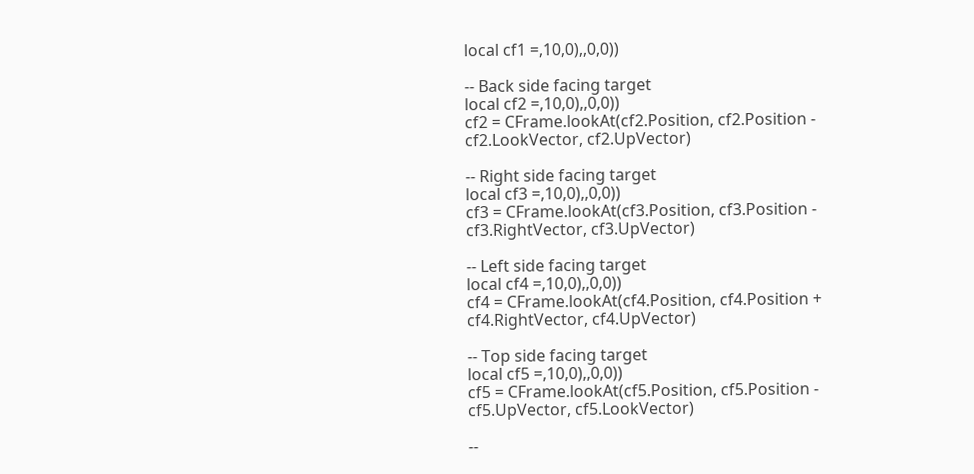local cf1 =,10,0),,0,0))

-- Back side facing target
local cf2 =,10,0),,0,0))
cf2 = CFrame.lookAt(cf2.Position, cf2.Position - cf2.LookVector, cf2.UpVector)

-- Right side facing target
local cf3 =,10,0),,0,0))
cf3 = CFrame.lookAt(cf3.Position, cf3.Position - cf3.RightVector, cf3.UpVector)

-- Left side facing target
local cf4 =,10,0),,0,0))
cf4 = CFrame.lookAt(cf4.Position, cf4.Position + cf4.RightVector, cf4.UpVector)

-- Top side facing target
local cf5 =,10,0),,0,0))
cf5 = CFrame.lookAt(cf5.Position, cf5.Position - cf5.UpVector, cf5.LookVector)

--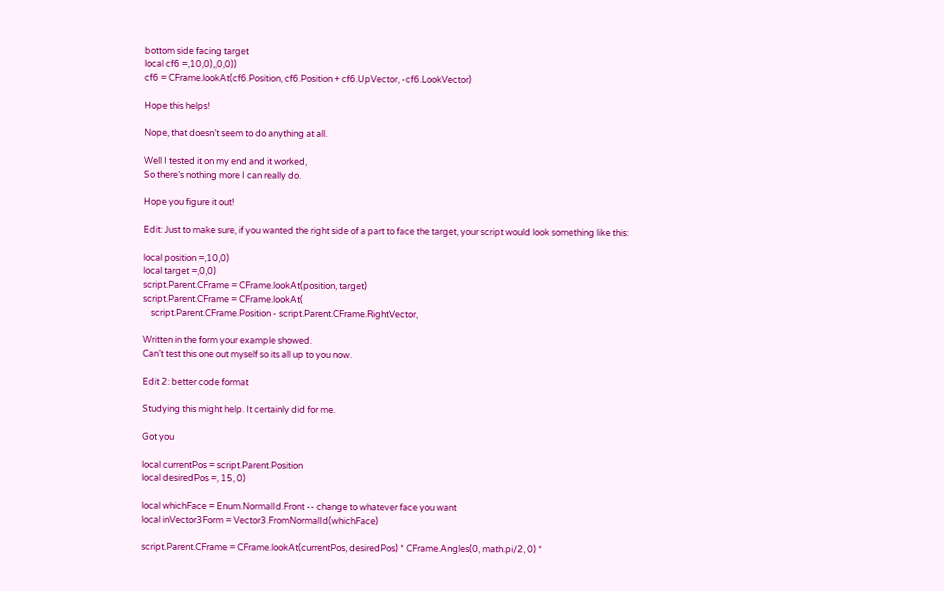bottom side facing target
local cf6 =,10,0),,0,0))
cf6 = CFrame.lookAt(cf6.Position, cf6.Position + cf6.UpVector, -cf6.LookVector)

Hope this helps!

Nope, that doesn’t seem to do anything at all.

Well I tested it on my end and it worked,
So there’s nothing more I can really do.

Hope you figure it out!

Edit: Just to make sure, if you wanted the right side of a part to face the target, your script would look something like this:

local position =,10,0)
local target =,0,0)
script.Parent.CFrame = CFrame.lookAt(position, target)
script.Parent.CFrame = CFrame.lookAt(
    script.Parent.CFrame.Position - script.Parent.CFrame.RightVector,

Written in the form your example showed.
Can’t test this one out myself so its all up to you now.

Edit 2: better code format

Studying this might help. It certainly did for me.

Got you

local currentPos = script.Parent.Position
local desiredPos =, 15, 0)

local whichFace = Enum.NormalId.Front -- change to whatever face you want
local inVector3Form = Vector3.FromNormalId(whichFace)

script.Parent.CFrame = CFrame.lookAt(currentPos, desiredPos) * CFrame.Angles(0, math.pi/2, 0) *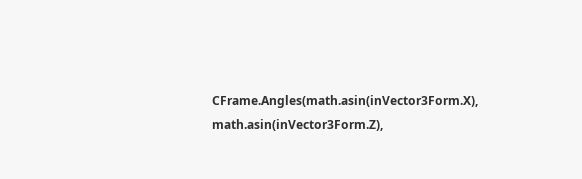CFrame.Angles(math.asin(inVector3Form.X), math.asin(inVector3Form.Z),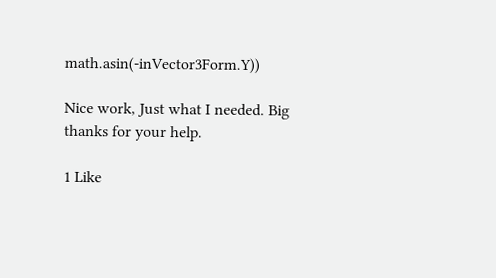math.asin(-inVector3Form.Y))

Nice work, Just what I needed. Big thanks for your help.

1 Like